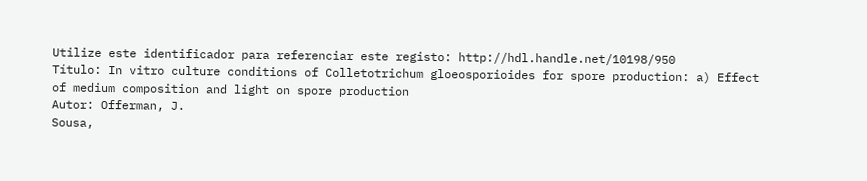Utilize este identificador para referenciar este registo: http://hdl.handle.net/10198/950
Título: In vitro culture conditions of Colletotrichum gloeosporioides for spore production: a) Effect of medium composition and light on spore production
Autor: Offerman, J.
Sousa,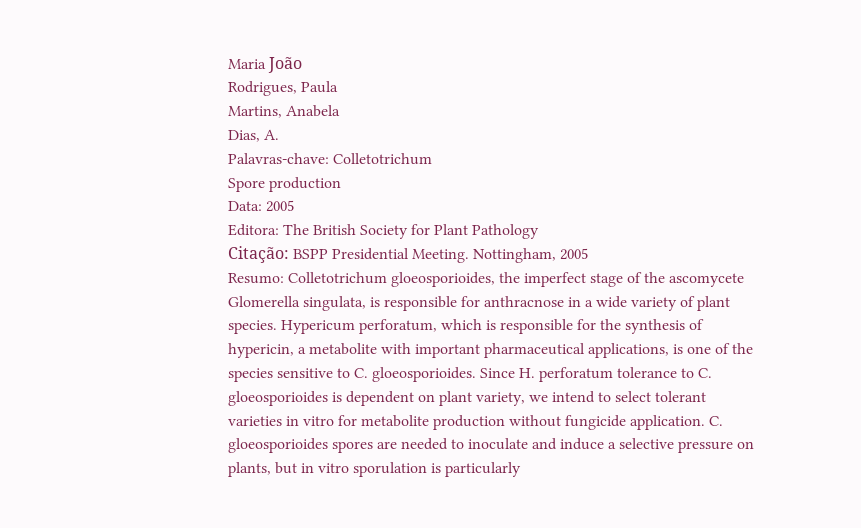Maria João
Rodrigues, Paula
Martins, Anabela
Dias, A.
Palavras-chave: Colletotrichum
Spore production
Data: 2005
Editora: The British Society for Plant Pathology
Citação: BSPP Presidential Meeting. Nottingham, 2005
Resumo: Colletotrichum gloeosporioides, the imperfect stage of the ascomycete Glomerella singulata, is responsible for anthracnose in a wide variety of plant species. Hypericum perforatum, which is responsible for the synthesis of hypericin, a metabolite with important pharmaceutical applications, is one of the species sensitive to C. gloeosporioides. Since H. perforatum tolerance to C. gloeosporioides is dependent on plant variety, we intend to select tolerant varieties in vitro for metabolite production without fungicide application. C. gloeosporioides spores are needed to inoculate and induce a selective pressure on plants, but in vitro sporulation is particularly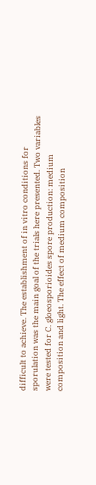difficult to achieve. The establishment of in vitro conditions for sporulation was the main goal of the trials here presented. Two variables were tested for C. gloeosporioides spore production: medium composition and light. The effect of medium composition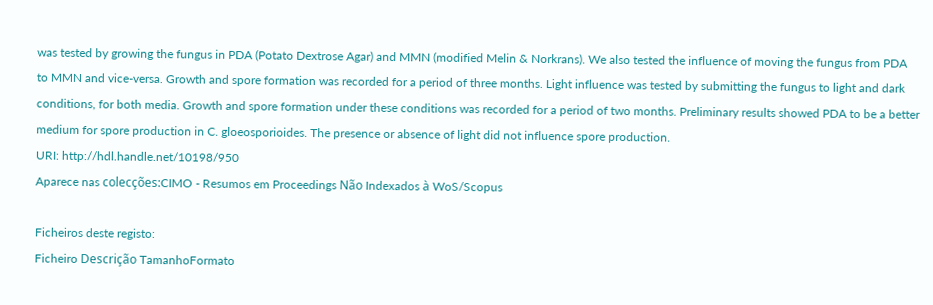was tested by growing the fungus in PDA (Potato Dextrose Agar) and MMN (modified Melin & Norkrans). We also tested the influence of moving the fungus from PDA to MMN and vice-versa. Growth and spore formation was recorded for a period of three months. Light influence was tested by submitting the fungus to light and dark conditions, for both media. Growth and spore formation under these conditions was recorded for a period of two months. Preliminary results showed PDA to be a better medium for spore production in C. gloeosporioides. The presence or absence of light did not influence spore production.
URI: http://hdl.handle.net/10198/950
Aparece nas colecções:CIMO - Resumos em Proceedings Não Indexados à WoS/Scopus

Ficheiros deste registo:
Ficheiro Descrição TamanhoFormato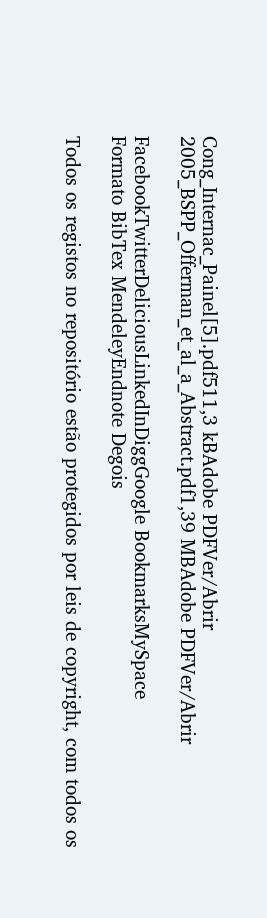Cong_Internac_Painel[5].pdf511,3 kBAdobe PDFVer/Abrir
2005_BSPP_Offerman_et_al_a_Abstract.pdf1,39 MBAdobe PDFVer/Abrir

FacebookTwitterDeliciousLinkedInDiggGoogle BookmarksMySpace
Formato BibTex MendeleyEndnote Degois

Todos os registos no repositório estão protegidos por leis de copyright, com todos os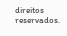direitos reservados.